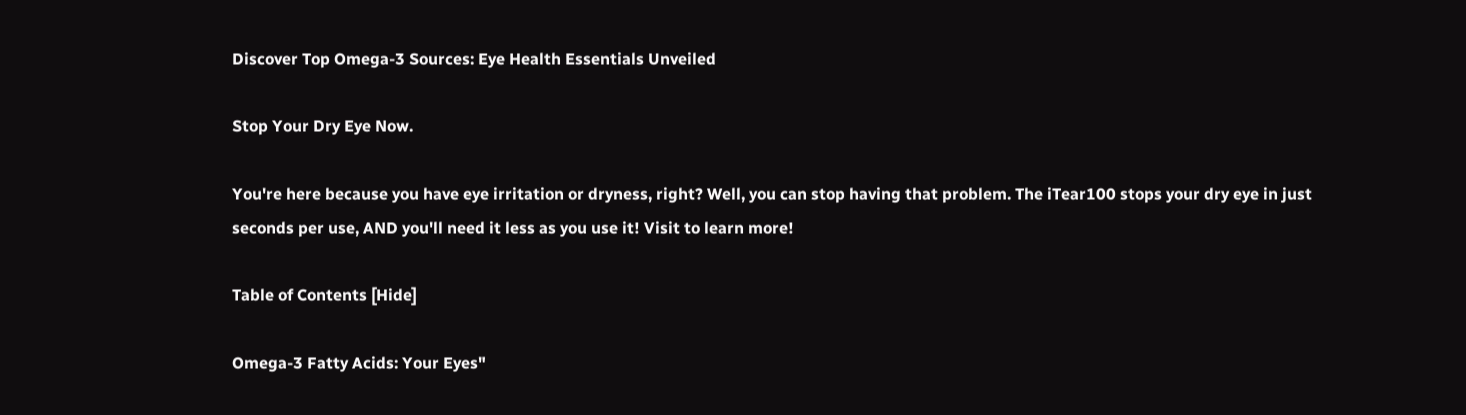Discover Top Omega-3 Sources: Eye Health Essentials Unveiled

Stop Your Dry Eye Now.

You're here because you have eye irritation or dryness, right? Well, you can stop having that problem. The iTear100 stops your dry eye in just seconds per use, AND you'll need it less as you use it! Visit to learn more!

Table of Contents [Hide]

Omega-3 Fatty Acids: Your Eyes"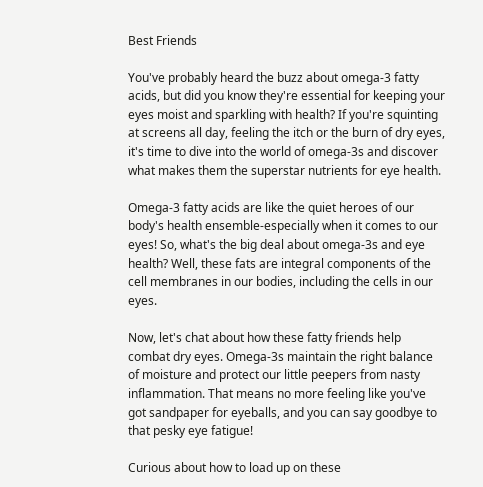Best Friends

You've probably heard the buzz about omega-3 fatty acids, but did you know they're essential for keeping your eyes moist and sparkling with health? If you're squinting at screens all day, feeling the itch or the burn of dry eyes, it's time to dive into the world of omega-3s and discover what makes them the superstar nutrients for eye health.

Omega-3 fatty acids are like the quiet heroes of our body's health ensemble-especially when it comes to our eyes! So, what's the big deal about omega-3s and eye health? Well, these fats are integral components of the cell membranes in our bodies, including the cells in our eyes.

Now, let's chat about how these fatty friends help combat dry eyes. Omega-3s maintain the right balance of moisture and protect our little peepers from nasty inflammation. That means no more feeling like you've got sandpaper for eyeballs, and you can say goodbye to that pesky eye fatigue!

Curious about how to load up on these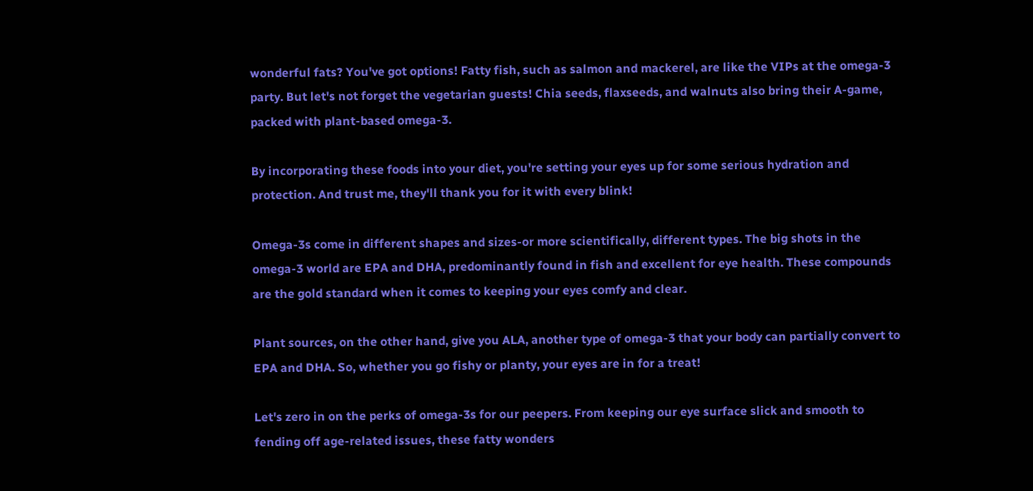wonderful fats? You've got options! Fatty fish, such as salmon and mackerel, are like the VIPs at the omega-3 party. But let's not forget the vegetarian guests! Chia seeds, flaxseeds, and walnuts also bring their A-game, packed with plant-based omega-3.

By incorporating these foods into your diet, you're setting your eyes up for some serious hydration and protection. And trust me, they'll thank you for it with every blink!

Omega-3s come in different shapes and sizes-or more scientifically, different types. The big shots in the omega-3 world are EPA and DHA, predominantly found in fish and excellent for eye health. These compounds are the gold standard when it comes to keeping your eyes comfy and clear.

Plant sources, on the other hand, give you ALA, another type of omega-3 that your body can partially convert to EPA and DHA. So, whether you go fishy or planty, your eyes are in for a treat!

Let's zero in on the perks of omega-3s for our peepers. From keeping our eye surface slick and smooth to fending off age-related issues, these fatty wonders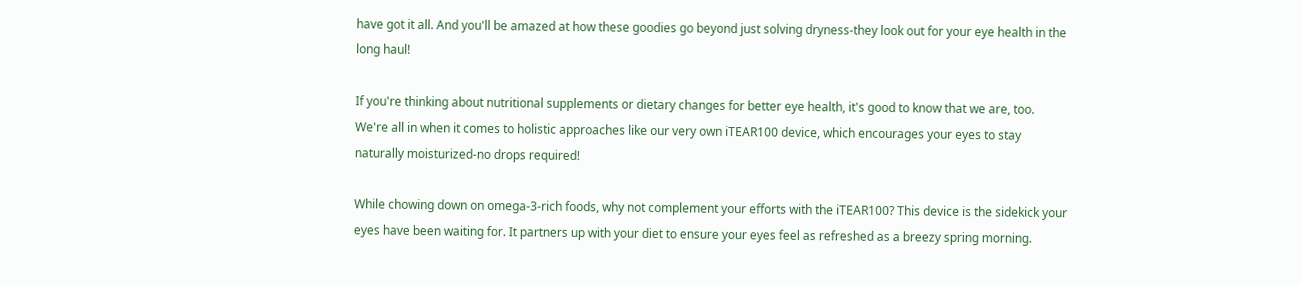have got it all. And you'll be amazed at how these goodies go beyond just solving dryness-they look out for your eye health in the long haul!

If you're thinking about nutritional supplements or dietary changes for better eye health, it's good to know that we are, too. We're all in when it comes to holistic approaches like our very own iTEAR100 device, which encourages your eyes to stay naturally moisturized-no drops required!

While chowing down on omega-3-rich foods, why not complement your efforts with the iTEAR100? This device is the sidekick your eyes have been waiting for. It partners up with your diet to ensure your eyes feel as refreshed as a breezy spring morning.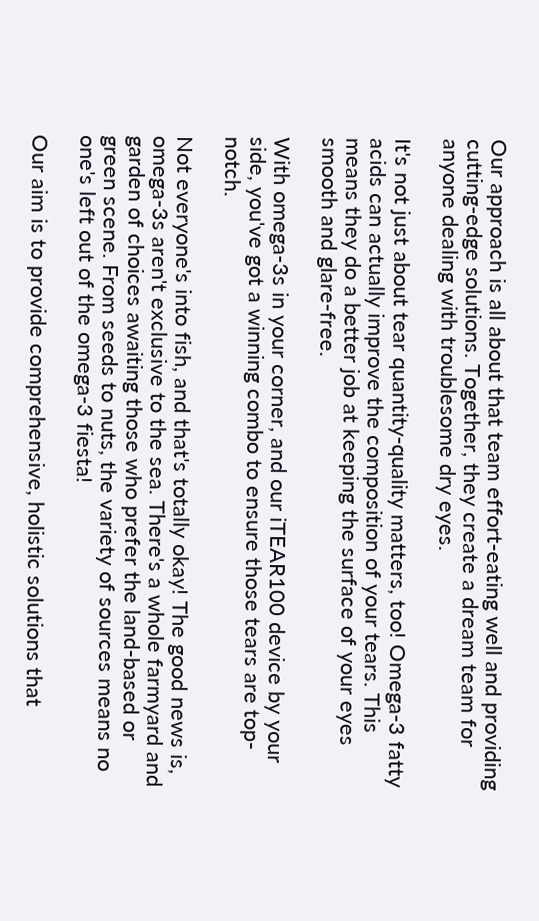Our approach is all about that team effort-eating well and providing cutting-edge solutions. Together, they create a dream team for anyone dealing with troublesome dry eyes.

It's not just about tear quantity-quality matters, too! Omega-3 fatty acids can actually improve the composition of your tears. This means they do a better job at keeping the surface of your eyes smooth and glare-free.

With omega-3s in your corner, and our iTEAR100 device by your side, you've got a winning combo to ensure those tears are top-notch.

Not everyone's into fish, and that's totally okay! The good news is, omega-3s aren't exclusive to the sea. There's a whole farmyard and garden of choices awaiting those who prefer the land-based or green scene. From seeds to nuts, the variety of sources means no one's left out of the omega-3 fiesta!

Our aim is to provide comprehensive, holistic solutions that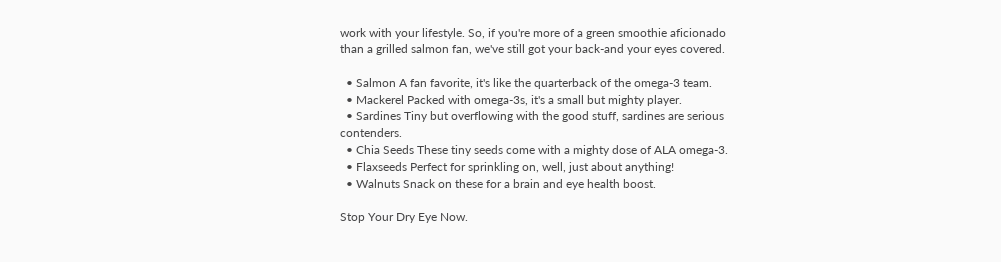work with your lifestyle. So, if you're more of a green smoothie aficionado than a grilled salmon fan, we've still got your back-and your eyes covered.

  • Salmon A fan favorite, it's like the quarterback of the omega-3 team.
  • Mackerel Packed with omega-3s, it's a small but mighty player.
  • Sardines Tiny but overflowing with the good stuff, sardines are serious contenders.
  • Chia Seeds These tiny seeds come with a mighty dose of ALA omega-3.
  • Flaxseeds Perfect for sprinkling on, well, just about anything!
  • Walnuts Snack on these for a brain and eye health boost.

Stop Your Dry Eye Now.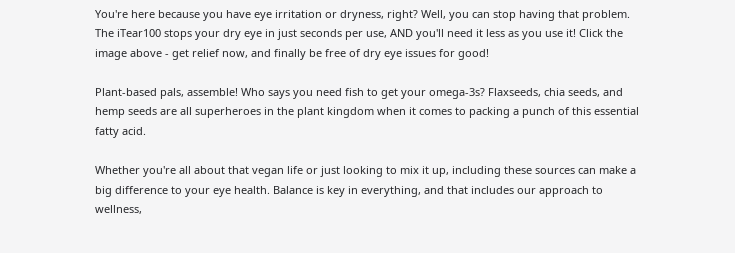You're here because you have eye irritation or dryness, right? Well, you can stop having that problem. The iTear100 stops your dry eye in just seconds per use, AND you'll need it less as you use it! Click the image above - get relief now, and finally be free of dry eye issues for good!

Plant-based pals, assemble! Who says you need fish to get your omega-3s? Flaxseeds, chia seeds, and hemp seeds are all superheroes in the plant kingdom when it comes to packing a punch of this essential fatty acid.

Whether you're all about that vegan life or just looking to mix it up, including these sources can make a big difference to your eye health. Balance is key in everything, and that includes our approach to wellness,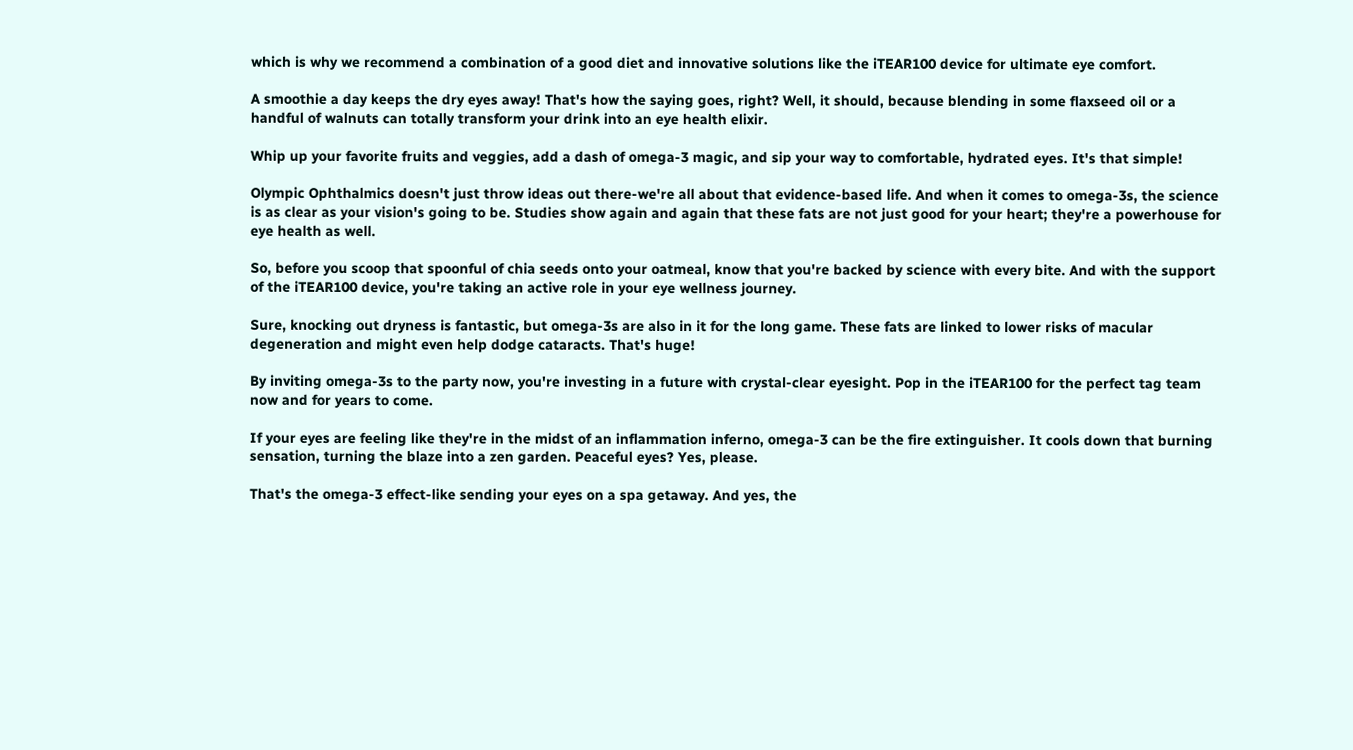which is why we recommend a combination of a good diet and innovative solutions like the iTEAR100 device for ultimate eye comfort.

A smoothie a day keeps the dry eyes away! That's how the saying goes, right? Well, it should, because blending in some flaxseed oil or a handful of walnuts can totally transform your drink into an eye health elixir.

Whip up your favorite fruits and veggies, add a dash of omega-3 magic, and sip your way to comfortable, hydrated eyes. It's that simple!

Olympic Ophthalmics doesn't just throw ideas out there-we're all about that evidence-based life. And when it comes to omega-3s, the science is as clear as your vision's going to be. Studies show again and again that these fats are not just good for your heart; they're a powerhouse for eye health as well.

So, before you scoop that spoonful of chia seeds onto your oatmeal, know that you're backed by science with every bite. And with the support of the iTEAR100 device, you're taking an active role in your eye wellness journey.

Sure, knocking out dryness is fantastic, but omega-3s are also in it for the long game. These fats are linked to lower risks of macular degeneration and might even help dodge cataracts. That's huge!

By inviting omega-3s to the party now, you're investing in a future with crystal-clear eyesight. Pop in the iTEAR100 for the perfect tag team now and for years to come.

If your eyes are feeling like they're in the midst of an inflammation inferno, omega-3 can be the fire extinguisher. It cools down that burning sensation, turning the blaze into a zen garden. Peaceful eyes? Yes, please.

That's the omega-3 effect-like sending your eyes on a spa getaway. And yes, the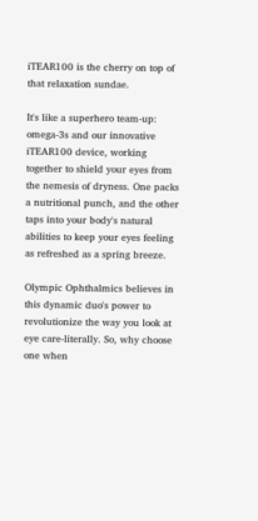iTEAR100 is the cherry on top of that relaxation sundae.

It's like a superhero team-up: omega-3s and our innovative iTEAR100 device, working together to shield your eyes from the nemesis of dryness. One packs a nutritional punch, and the other taps into your body's natural abilities to keep your eyes feeling as refreshed as a spring breeze.

Olympic Ophthalmics believes in this dynamic duo's power to revolutionize the way you look at eye care-literally. So, why choose one when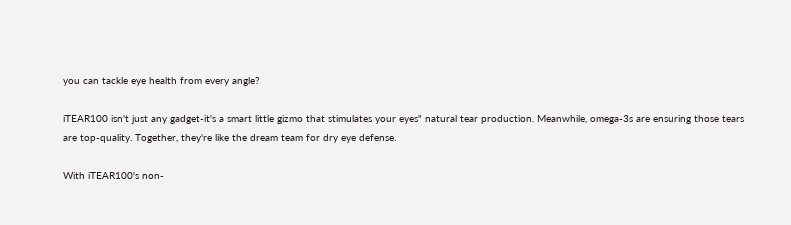you can tackle eye health from every angle?

iTEAR100 isn't just any gadget-it's a smart little gizmo that stimulates your eyes" natural tear production. Meanwhile, omega-3s are ensuring those tears are top-quality. Together, they're like the dream team for dry eye defense.

With iTEAR100's non-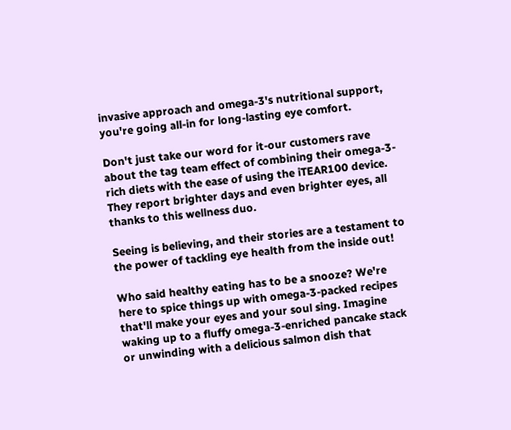invasive approach and omega-3's nutritional support, you're going all-in for long-lasting eye comfort.

Don't just take our word for it-our customers rave about the tag team effect of combining their omega-3-rich diets with the ease of using the iTEAR100 device. They report brighter days and even brighter eyes, all thanks to this wellness duo.

Seeing is believing, and their stories are a testament to the power of tackling eye health from the inside out!

Who said healthy eating has to be a snooze? We're here to spice things up with omega-3-packed recipes that'll make your eyes and your soul sing. Imagine waking up to a fluffy omega-3-enriched pancake stack or unwinding with a delicious salmon dish that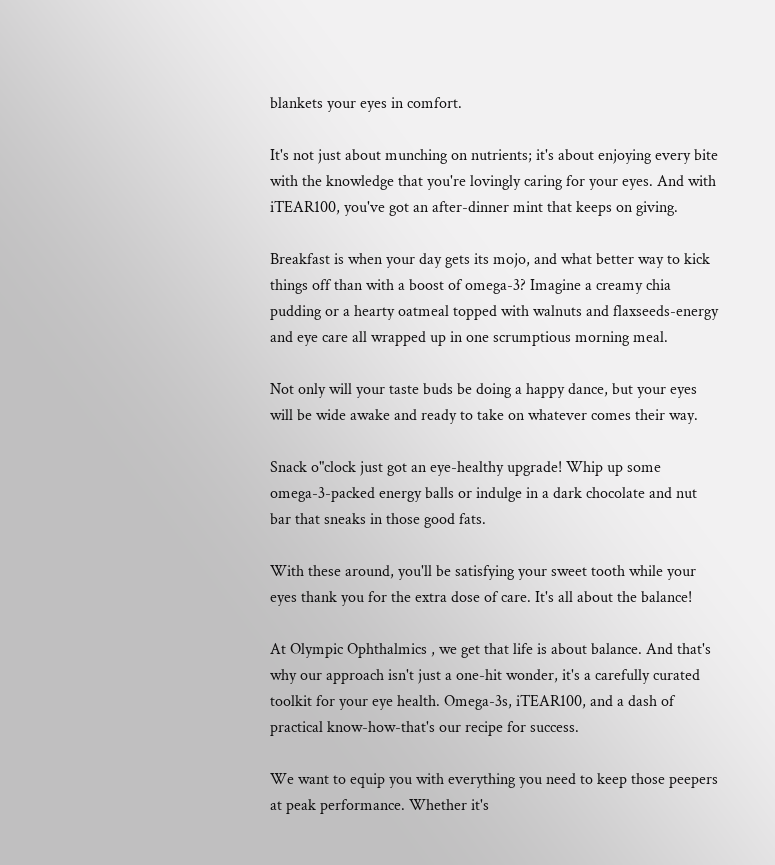blankets your eyes in comfort.

It's not just about munching on nutrients; it's about enjoying every bite with the knowledge that you're lovingly caring for your eyes. And with iTEAR100, you've got an after-dinner mint that keeps on giving.

Breakfast is when your day gets its mojo, and what better way to kick things off than with a boost of omega-3? Imagine a creamy chia pudding or a hearty oatmeal topped with walnuts and flaxseeds-energy and eye care all wrapped up in one scrumptious morning meal.

Not only will your taste buds be doing a happy dance, but your eyes will be wide awake and ready to take on whatever comes their way.

Snack o"clock just got an eye-healthy upgrade! Whip up some omega-3-packed energy balls or indulge in a dark chocolate and nut bar that sneaks in those good fats.

With these around, you'll be satisfying your sweet tooth while your eyes thank you for the extra dose of care. It's all about the balance!

At Olympic Ophthalmics , we get that life is about balance. And that's why our approach isn't just a one-hit wonder, it's a carefully curated toolkit for your eye health. Omega-3s, iTEAR100, and a dash of practical know-how-that's our recipe for success.

We want to equip you with everything you need to keep those peepers at peak performance. Whether it's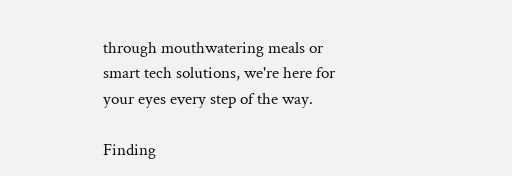through mouthwatering meals or smart tech solutions, we're here for your eyes every step of the way.

Finding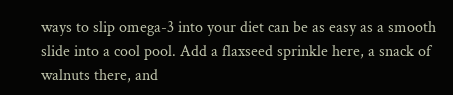ways to slip omega-3 into your diet can be as easy as a smooth slide into a cool pool. Add a flaxseed sprinkle here, a snack of walnuts there, and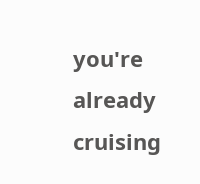you're already cruising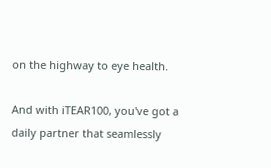on the highway to eye health.

And with iTEAR100, you've got a daily partner that seamlessly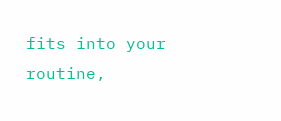fits into your routine,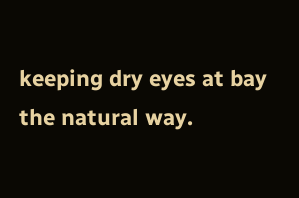keeping dry eyes at bay the natural way.